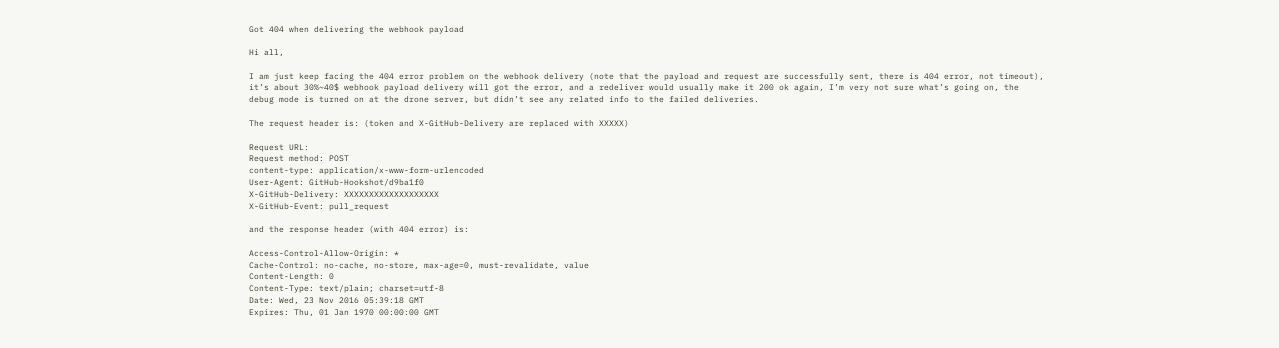Got 404 when delivering the webhook payload

Hi all,

I am just keep facing the 404 error problem on the webhook delivery (note that the payload and request are successfully sent, there is 404 error, not timeout), it’s about 30%~40$ webhook payload delivery will got the error, and a redeliver would usually make it 200 ok again, I’m very not sure what’s going on, the debug mode is turned on at the drone server, but didn’t see any related info to the failed deliveries.

The request header is: (token and X-GitHub-Delivery are replaced with XXXXX)

Request URL:
Request method: POST
content-type: application/x-www-form-urlencoded
User-Agent: GitHub-Hookshot/d9ba1f0
X-GitHub-Delivery: XXXXXXXXXXXXXXXXXXX
X-GitHub-Event: pull_request

and the response header (with 404 error) is:

Access-Control-Allow-Origin: *
Cache-Control: no-cache, no-store, max-age=0, must-revalidate, value
Content-Length: 0
Content-Type: text/plain; charset=utf-8
Date: Wed, 23 Nov 2016 05:39:18 GMT
Expires: Thu, 01 Jan 1970 00:00:00 GMT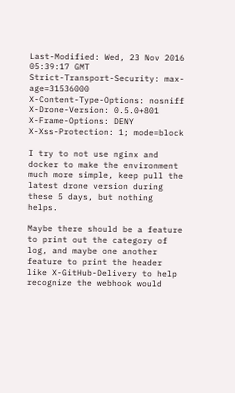Last-Modified: Wed, 23 Nov 2016 05:39:17 GMT
Strict-Transport-Security: max-age=31536000
X-Content-Type-Options: nosniff
X-Drone-Version: 0.5.0+801
X-Frame-Options: DENY
X-Xss-Protection: 1; mode=block

I try to not use nginx and docker to make the environment much more simple, keep pull the latest drone version during these 5 days, but nothing helps.

Maybe there should be a feature to print out the category of log, and maybe one another feature to print the header like X-GitHub-Delivery to help recognize the webhook would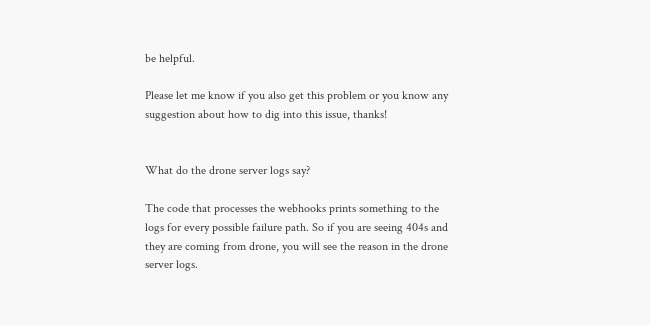be helpful.

Please let me know if you also get this problem or you know any suggestion about how to dig into this issue, thanks!


What do the drone server logs say?

The code that processes the webhooks prints something to the logs for every possible failure path. So if you are seeing 404s and they are coming from drone, you will see the reason in the drone server logs.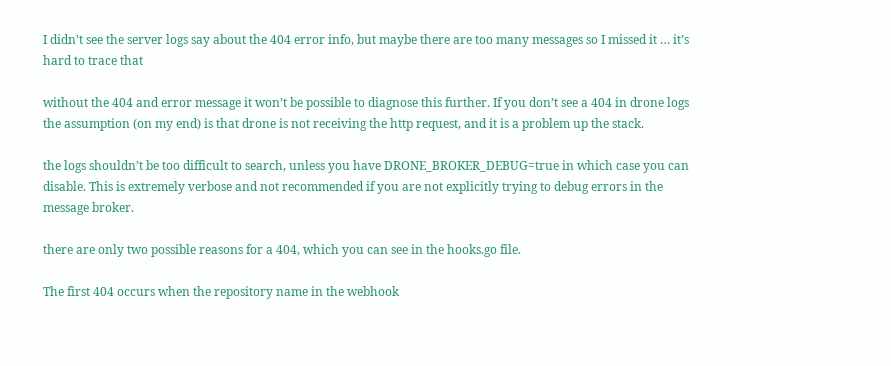I didn’t see the server logs say about the 404 error info, but maybe there are too many messages so I missed it … it’s hard to trace that

without the 404 and error message it won’t be possible to diagnose this further. If you don’t see a 404 in drone logs the assumption (on my end) is that drone is not receiving the http request, and it is a problem up the stack.

the logs shouldn’t be too difficult to search, unless you have DRONE_BROKER_DEBUG=true in which case you can disable. This is extremely verbose and not recommended if you are not explicitly trying to debug errors in the message broker.

there are only two possible reasons for a 404, which you can see in the hooks.go file.

The first 404 occurs when the repository name in the webhook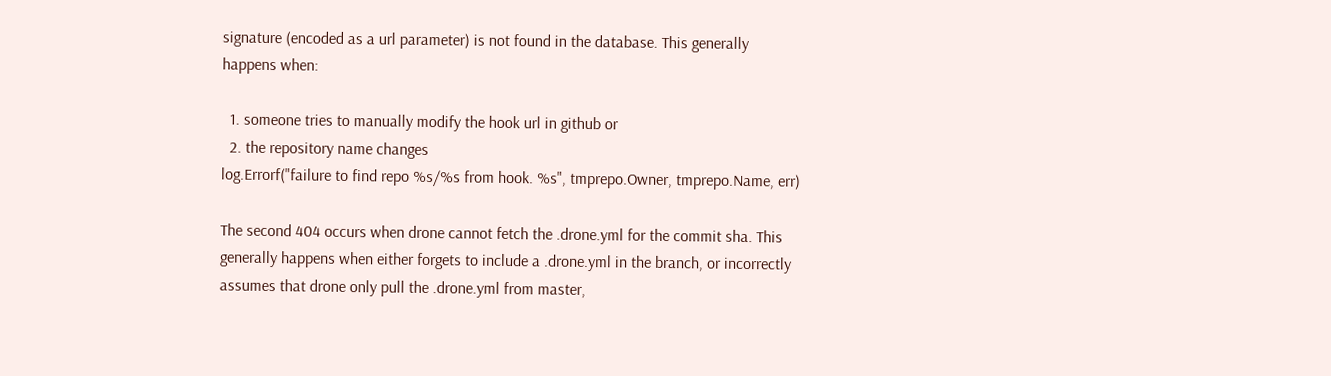signature (encoded as a url parameter) is not found in the database. This generally happens when:

  1. someone tries to manually modify the hook url in github or
  2. the repository name changes
log.Errorf("failure to find repo %s/%s from hook. %s", tmprepo.Owner, tmprepo.Name, err)

The second 404 occurs when drone cannot fetch the .drone.yml for the commit sha. This generally happens when either forgets to include a .drone.yml in the branch, or incorrectly assumes that drone only pull the .drone.yml from master,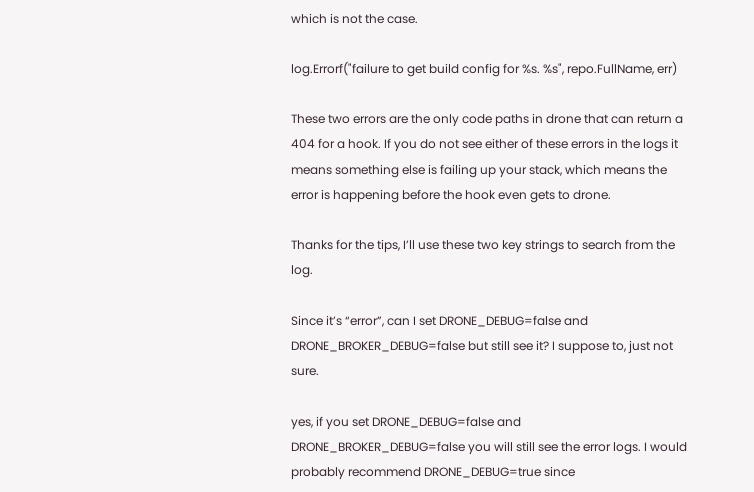which is not the case.

log.Errorf("failure to get build config for %s. %s", repo.FullName, err)

These two errors are the only code paths in drone that can return a 404 for a hook. If you do not see either of these errors in the logs it means something else is failing up your stack, which means the error is happening before the hook even gets to drone.

Thanks for the tips, I’ll use these two key strings to search from the log.

Since it’s “error”, can I set DRONE_DEBUG=false and DRONE_BROKER_DEBUG=false but still see it? I suppose to, just not sure.

yes, if you set DRONE_DEBUG=false and DRONE_BROKER_DEBUG=false you will still see the error logs. I would probably recommend DRONE_DEBUG=true since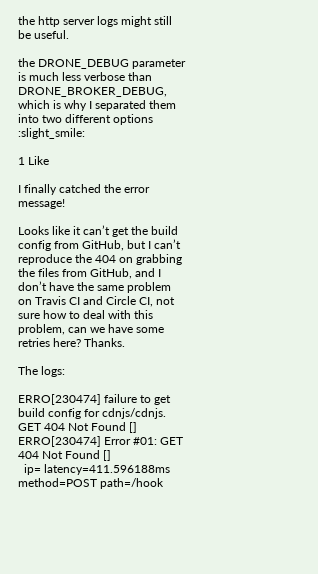the http server logs might still be useful.

the DRONE_DEBUG parameter is much less verbose than DRONE_BROKER_DEBUG, which is why I separated them into two different options :slight_smile:

1 Like

I finally catched the error message!

Looks like it can’t get the build config from GitHub, but I can’t reproduce the 404 on grabbing the files from GitHub, and I don’t have the same problem on Travis CI and Circle CI, not sure how to deal with this problem, can we have some retries here? Thanks.

The logs:

ERRO[230474] failure to get build config for cdnjs/cdnjs. GET 404 Not Found []
ERRO[230474] Error #01: GET 404 Not Found []
  ip= latency=411.596188ms method=POST path=/hook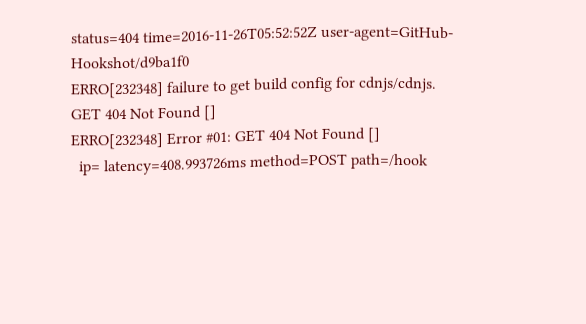status=404 time=2016-11-26T05:52:52Z user-agent=GitHub-Hookshot/d9ba1f0
ERRO[232348] failure to get build config for cdnjs/cdnjs. GET 404 Not Found []
ERRO[232348] Error #01: GET 404 Not Found []
  ip= latency=408.993726ms method=POST path=/hook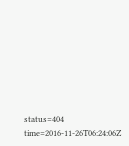status=404 time=2016-11-26T06:24:06Z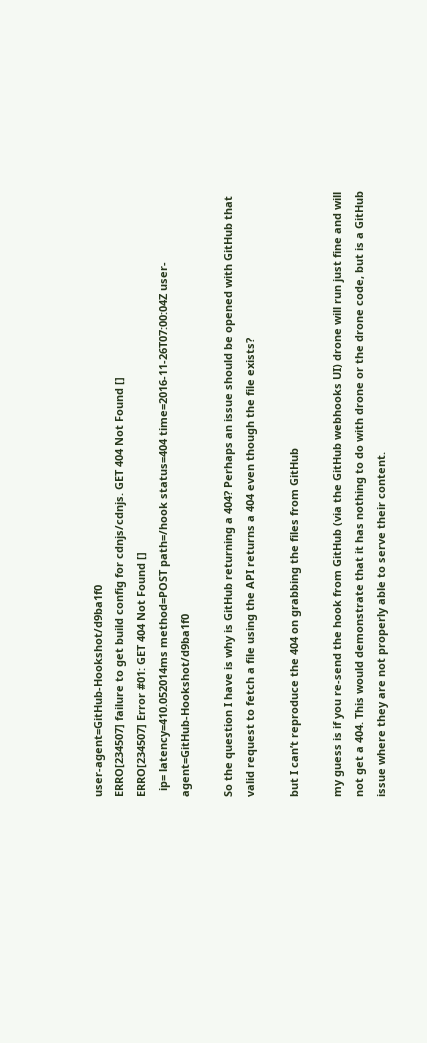user-agent=GitHub-Hookshot/d9ba1f0
ERRO[234507] failure to get build config for cdnjs/cdnjs. GET 404 Not Found []
ERRO[234507] Error #01: GET 404 Not Found []
  ip= latency=410.052014ms method=POST path=/hook status=404 time=2016-11-26T07:00:04Z user-agent=GitHub-Hookshot/d9ba1f0

So the question I have is why is GitHub returning a 404? Perhaps an issue should be opened with GitHub that valid request to fetch a file using the API returns a 404 even though the file exists?

but I can’t reproduce the 404 on grabbing the files from GitHub

my guess is if you re-send the hook from GitHub (via the GitHub webhooks UI) drone will run just fine and will not get a 404. This would demonstrate that it has nothing to do with drone or the drone code, but is a GitHub issue where they are not properly able to serve their content.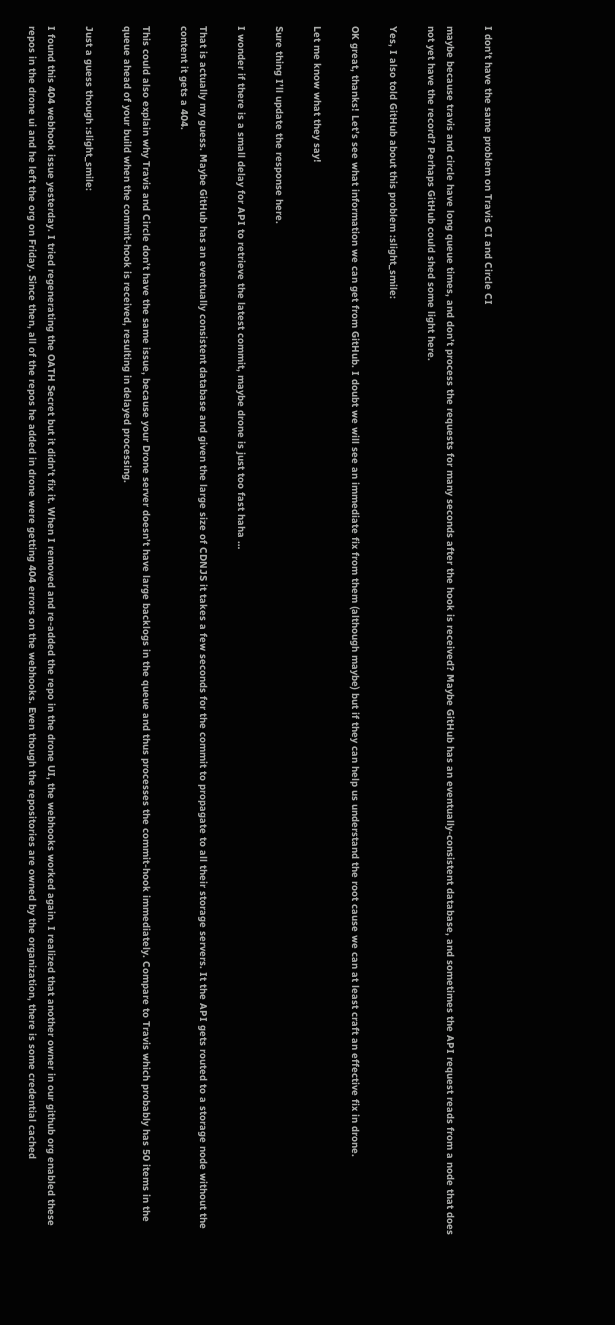I don’t have the same problem on Travis CI and Circle CI

maybe because travis and circle have long queue times, and don’t process the requests for many seconds after the hook is received? Maybe GitHub has an eventually-consistent database, and sometimes the API request reads from a node that does not yet have the record? Perhaps GitHub could shed some light here.

Yes, I also told GitHub about this problem :slight_smile:

OK great, thanks! Let’s see what information we can get from GitHub. I doubt we will see an immediate fix from them (although maybe) but if they can help us understand the root cause we can at least craft an effective fix in drone.

Let me know what they say!

Sure thing I’ll update the response here.

I wonder if there is a small delay for API to retrieve the latest commit, maybe drone is just too fast haha …

That is actually my guess. Maybe GitHub has an eventually consistent database and given the large size of CDNJS it takes a few seconds for the commit to propagate to all their storage servers. It the API gets routed to a storage node without the content it gets a 404.

This could also explain why Travis and Circle don’t have the same issue, because your Drone server doesn’t have large backlogs in the queue and thus processes the commit-hook immediately. Compare to Travis which probably has 50 items in the queue ahead of your build when the commit-hook is received, resulting in delayed processing.

Just a guess though :slight_smile:

I found this 404 webhook issue yesterday. I tried regenerating the OATH Secret but it didn’t fix it. When I removed and re-added the repo in the drone UI, the webhooks worked again. I realized that another owner in our github org enabled these repos in the drone ui and he left the org on Friday. Since then, all of the repos he added in drone were getting 404 errors on the webhooks. Even though the repositories are owned by the organization, there is some credential cached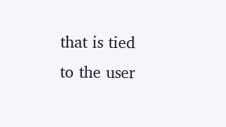that is tied to the user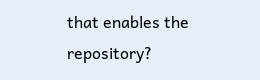that enables the repository?